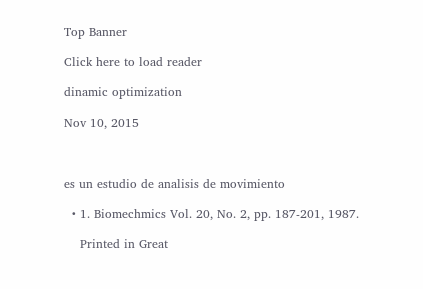Top Banner

Click here to load reader

dinamic optimization

Nov 10, 2015



es un estudio de analisis de movimiento

  • 1. Biomechmics Vol. 20, No. 2, pp. 187-201, 1987.

    Printed in Great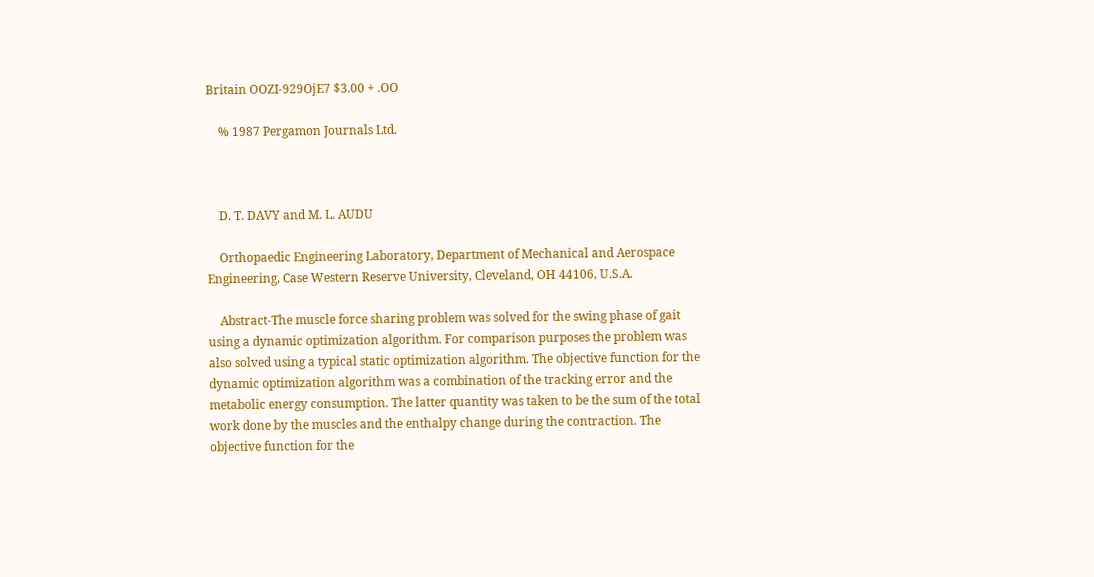Britain OOZI-929OjE7 $3.00 + .OO

    % 1987 Pergamon Journals Ltd.



    D. T. DAVY and M. L. AUDU

    Orthopaedic Engineering Laboratory, Department of Mechanical and Aerospace Engineering, Case Western Reserve University, Cleveland, OH 44106, U.S.A.

    Abstract-The muscle force sharing problem was solved for the swing phase of gait using a dynamic optimization algorithm. For comparison purposes the problem was also solved using a typical static optimization algorithm. The objective function for the dynamic optimization algorithm was a combination of the tracking error and the metabolic energy consumption. The latter quantity was taken to be the sum of the total work done by the muscles and the enthalpy change during the contraction. The objective function for the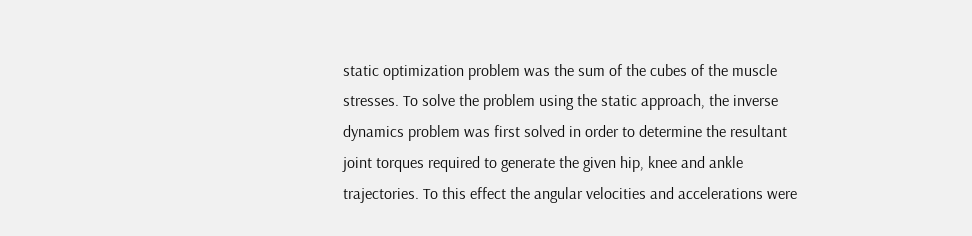static optimization problem was the sum of the cubes of the muscle stresses. To solve the problem using the static approach, the inverse dynamics problem was first solved in order to determine the resultant joint torques required to generate the given hip, knee and ankle trajectories. To this effect the angular velocities and accelerations were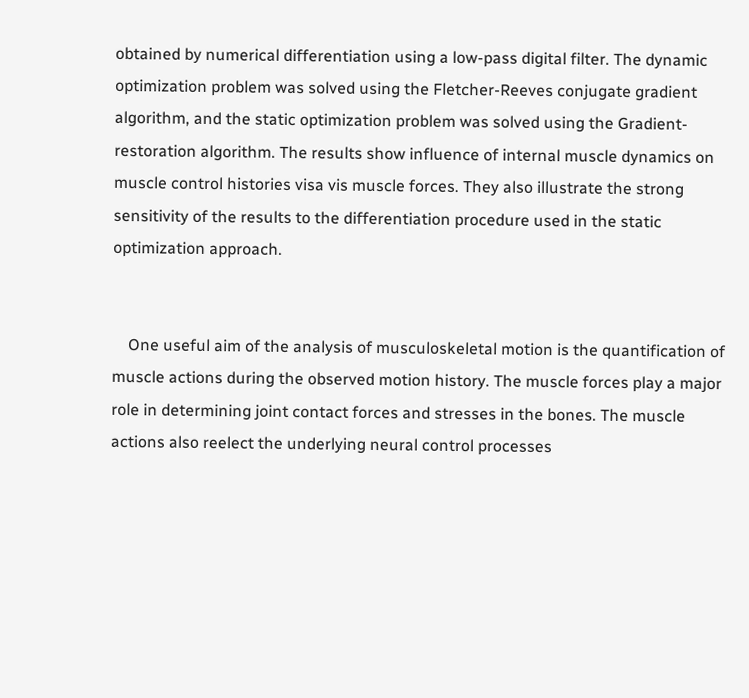obtained by numerical differentiation using a low-pass digital filter. The dynamic optimization problem was solved using the Fletcher-Reeves conjugate gradient algorithm, and the static optimization problem was solved using the Gradient-restoration algorithm. The results show influence of internal muscle dynamics on muscle control histories visa vis muscle forces. They also illustrate the strong sensitivity of the results to the differentiation procedure used in the static optimization approach.


    One useful aim of the analysis of musculoskeletal motion is the quantification of muscle actions during the observed motion history. The muscle forces play a major role in determining joint contact forces and stresses in the bones. The muscle actions also reelect the underlying neural control processes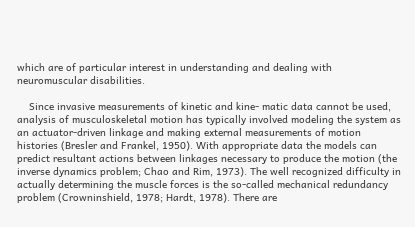which are of particular interest in understanding and dealing with neuromuscular disabilities.

    Since invasive measurements of kinetic and kine- matic data cannot be used, analysis of musculoskeletal motion has typically involved modeling the system as an actuator-driven linkage and making external measurements of motion histories (Bresler and Frankel, 1950). With appropriate data the models can predict resultant actions between linkages necessary to produce the motion (the inverse dynamics problem; Chao and Rim, 1973). The well recognized difficulty in actually determining the muscle forces is the so-called mechanical redundancy problem (Crowninshield, 1978; Hardt, 1978). There are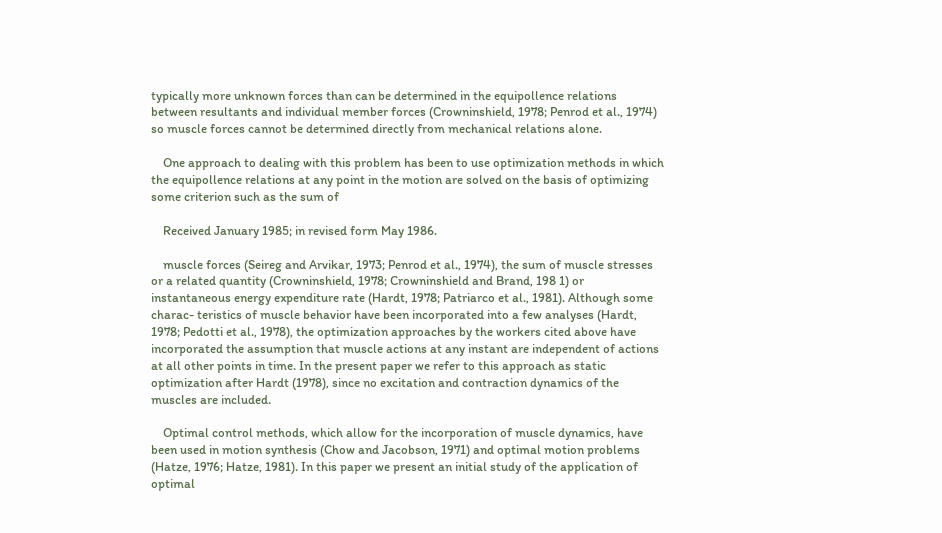typically more unknown forces than can be determined in the equipollence relations between resultants and individual member forces (Crowninshield, 1978; Penrod et al., 1974) so muscle forces cannot be determined directly from mechanical relations alone.

    One approach to dealing with this problem has been to use optimization methods in which the equipollence relations at any point in the motion are solved on the basis of optimizing some criterion such as the sum of

    Received January 1985; in revised form May 1986.

    muscle forces (Seireg and Arvikar, 1973; Penrod et al., 1974), the sum of muscle stresses or a related quantity (Crowninshield, 1978; Crowninshield and Brand, 198 1) or instantaneous energy expenditure rate (Hardt, 1978; Patriarco et al., 1981). Although some charac- teristics of muscle behavior have been incorporated into a few analyses (Hardt, 1978; Pedotti et al., 1978), the optimization approaches by the workers cited above have incorporated the assumption that muscle actions at any instant are independent of actions at all other points in time. In the present paper we refer to this approach as static optimization after Hardt (1978), since no excitation and contraction dynamics of the muscles are included.

    Optimal control methods, which allow for the incorporation of muscle dynamics, have been used in motion synthesis (Chow and Jacobson, 1971) and optimal motion problems (Hatze, 1976; Hatze, 1981). In this paper we present an initial study of the application of optimal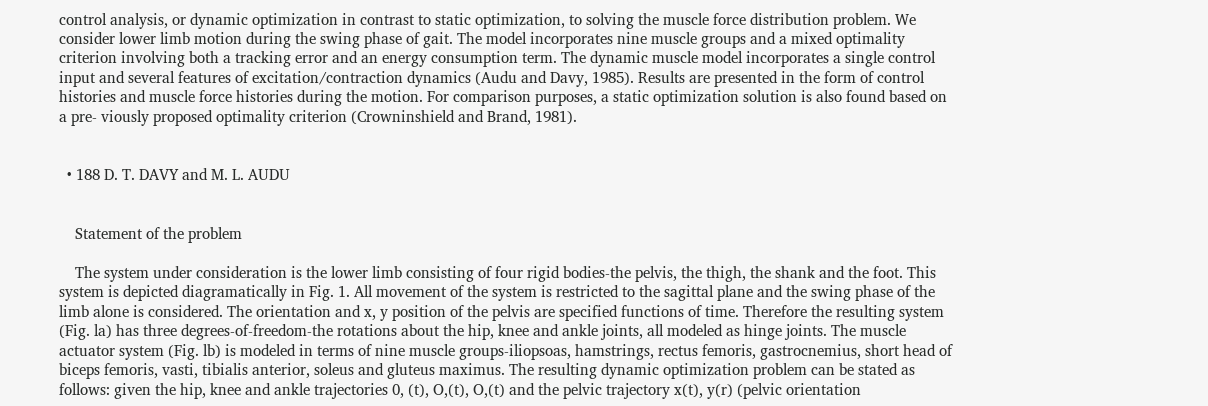control analysis, or dynamic optimization in contrast to static optimization, to solving the muscle force distribution problem. We consider lower limb motion during the swing phase of gait. The model incorporates nine muscle groups and a mixed optimality criterion involving both a tracking error and an energy consumption term. The dynamic muscle model incorporates a single control input and several features of excitation/contraction dynamics (Audu and Davy, 1985). Results are presented in the form of control histories and muscle force histories during the motion. For comparison purposes, a static optimization solution is also found based on a pre- viously proposed optimality criterion (Crowninshield and Brand, 1981).


  • 188 D. T. DAVY and M. L. AUDU


    Statement of the problem

    The system under consideration is the lower limb consisting of four rigid bodies-the pelvis, the thigh, the shank and the foot. This system is depicted diagramatically in Fig. 1. All movement of the system is restricted to the sagittal plane and the swing phase of the limb alone is considered. The orientation and x, y position of the pelvis are specified functions of time. Therefore the resulting system (Fig. la) has three degrees-of-freedom-the rotations about the hip, knee and ankle joints, all modeled as hinge joints. The muscle actuator system (Fig. lb) is modeled in terms of nine muscle groups-iliopsoas, hamstrings, rectus femoris, gastrocnemius, short head of biceps femoris, vasti, tibialis anterior, soleus and gluteus maximus. The resulting dynamic optimization problem can be stated as follows: given the hip, knee and ankle trajectories 0, (t), O,(t), O,(t) and the pelvic trajectory x(t), y(r) (pelvic orientation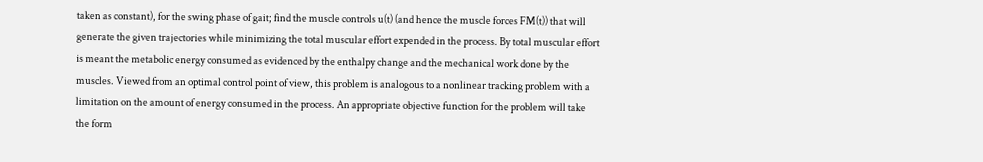taken as constant), for the swing phase of gait; find the muscle controls u(t) (and hence the muscle forces FM(t)) that will generate the given trajectories while minimizing the total muscular effort expended in the process. By total muscular effort is meant the metabolic energy consumed as evidenced by the enthalpy change and the mechanical work done by the muscles. Viewed from an optimal control point of view, this problem is analogous to a nonlinear tracking problem with a limitation on the amount of energy consumed in the process. An appropriate objective function for the problem will take the form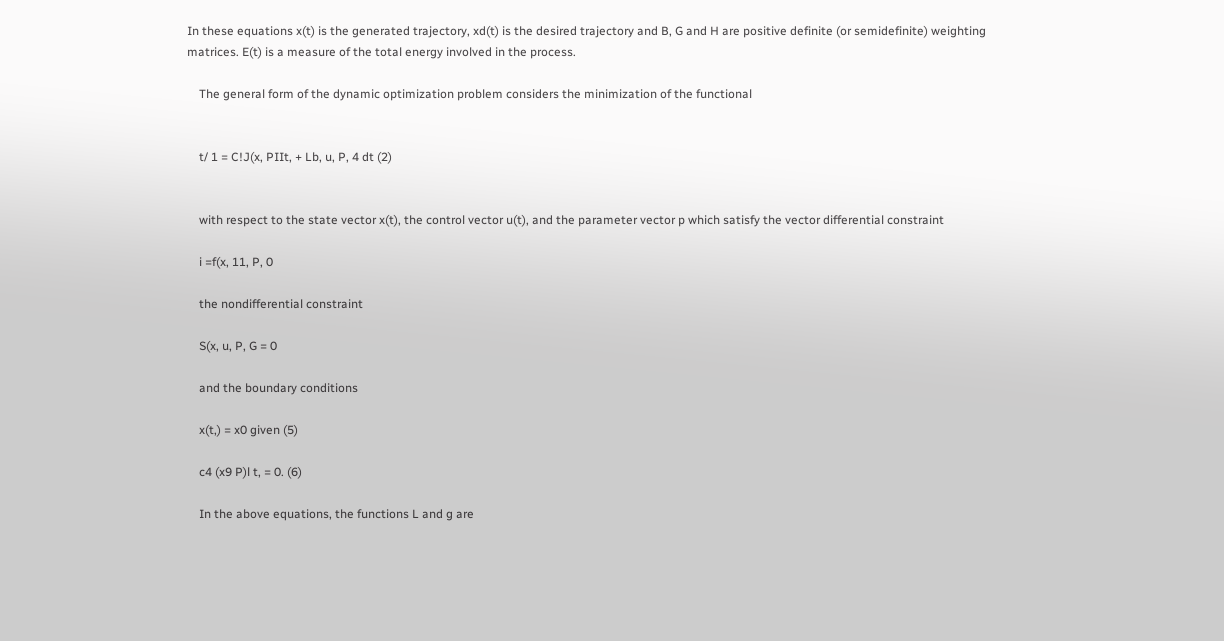In these equations x(t) is the generated trajectory, xd(t) is the desired trajectory and B, G and H are positive definite (or semidefinite) weighting matrices. E(t) is a measure of the total energy involved in the process.

    The general form of the dynamic optimization problem considers the minimization of the functional


    t/ 1 = C!J(x, PIIt, + Lb, u, P, 4 dt (2)


    with respect to the state vector x(t), the control vector u(t), and the parameter vector p which satisfy the vector differential constraint

    i =f(x, 11, P, 0

    the nondifferential constraint

    S(x, u, P, G = 0

    and the boundary conditions

    x(t,) = x0 given (5)

    c4 (x9 P)l t, = 0. (6)

    In the above equations, the functions L and g are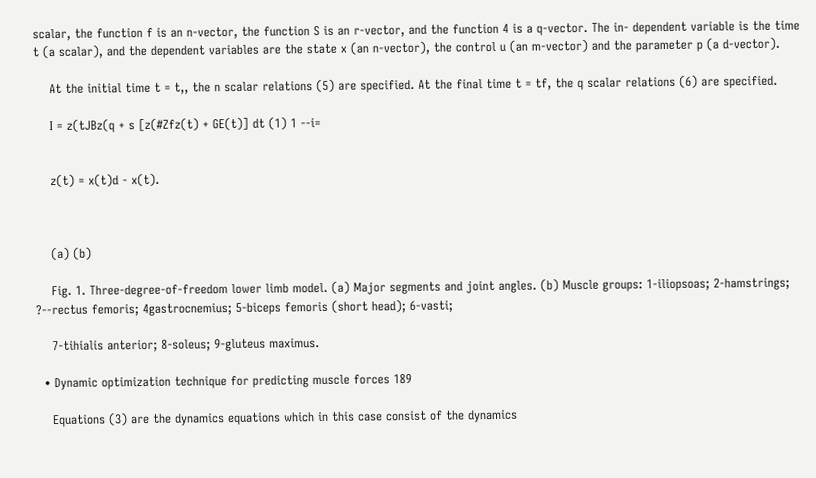scalar, the function f is an n-vector, the function S is an r-vector, and the function 4 is a q-vector. The in- dependent variable is the time t (a scalar), and the dependent variables are the state x (an n-vector), the control u (an m-vector) and the parameter p (a d-vector).

    At the initial time t = t,, the n scalar relations (5) are specified. At the final time t = tf, the q scalar relations (6) are specified.

    I = z(tJBz(q + s [z(#Zfz(t) + GE(t)] dt (1) 1 --i=


    z(t) = x(t)d - x(t).



    (a) (b)

    Fig. 1. Three-degree-of-freedom lower limb model. (a) Major segments and joint angles. (b) Muscle groups: 1-iliopsoas; 2-hamstrings; ?--rectus femoris; 4gastrocnemius; 5-biceps femoris (short head); 6-vasti;

    7-tihialis anterior; 8-soleus; 9-gluteus maximus.

  • Dynamic optimization technique for predicting muscle forces 189

    Equations (3) are the dynamics equations which in this case consist of the dynamics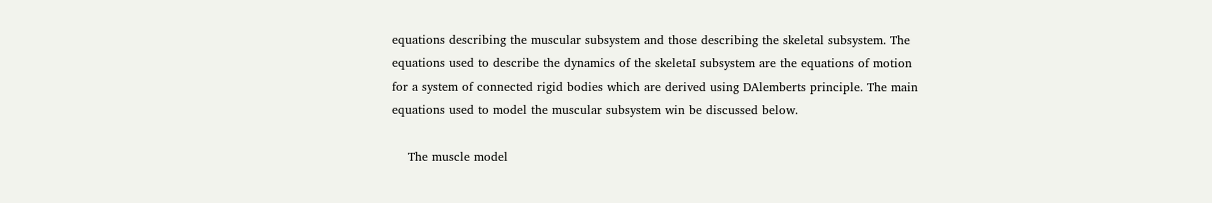equations describing the muscular subsystem and those describing the skeletal subsystem. The equations used to describe the dynamics of the skeletaI subsystem are the equations of motion for a system of connected rigid bodies which are derived using DAlemberts principle. The main equations used to model the muscular subsystem win be discussed below.

    The muscle model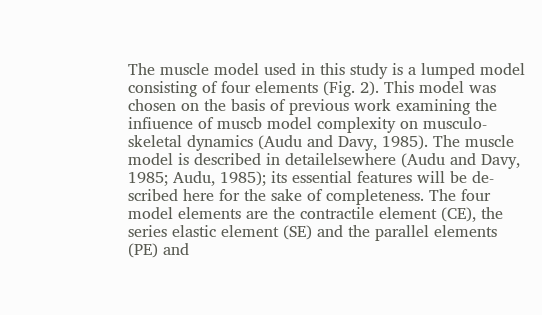The muscle model used in this study is a lumped model consisting of four elements (Fig. 2). This model was chosen on the basis of previous work examining the infiuence of muscb model complexity on musculo- skeletal dynamics (Audu and Davy, 1985). The muscle model is described in detailelsewhere (Audu and Davy, 1985; Audu, 1985); its essential features will be de- scribed here for the sake of completeness. The four model elements are the contractile element (CE), the series elastic element (SE) and the parallel elements (PE) and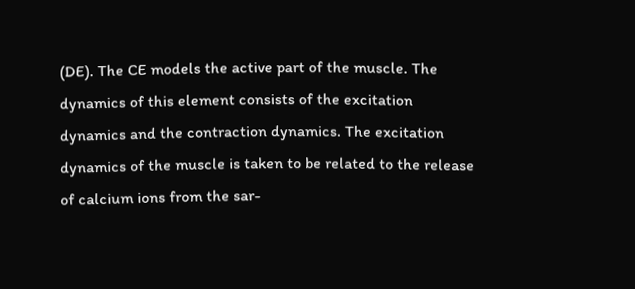(DE). The CE models the active part of the muscle. The dynamics of this element consists of the excitation dynamics and the contraction dynamics. The excitation dynamics of the muscle is taken to be related to the release of calcium ions from the sar-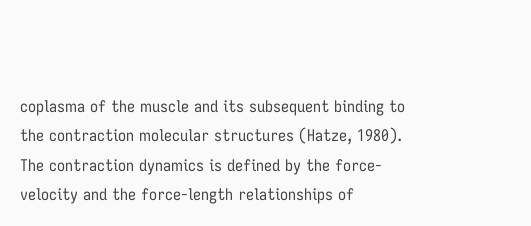coplasma of the muscle and its subsequent binding to the contraction molecular structures (Hatze, 1980). The contraction dynamics is defined by the force-velocity and the force-length relationships of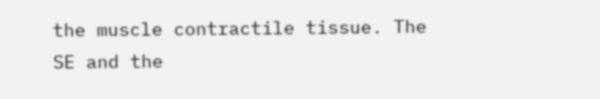the muscle contractile tissue. The SE and the